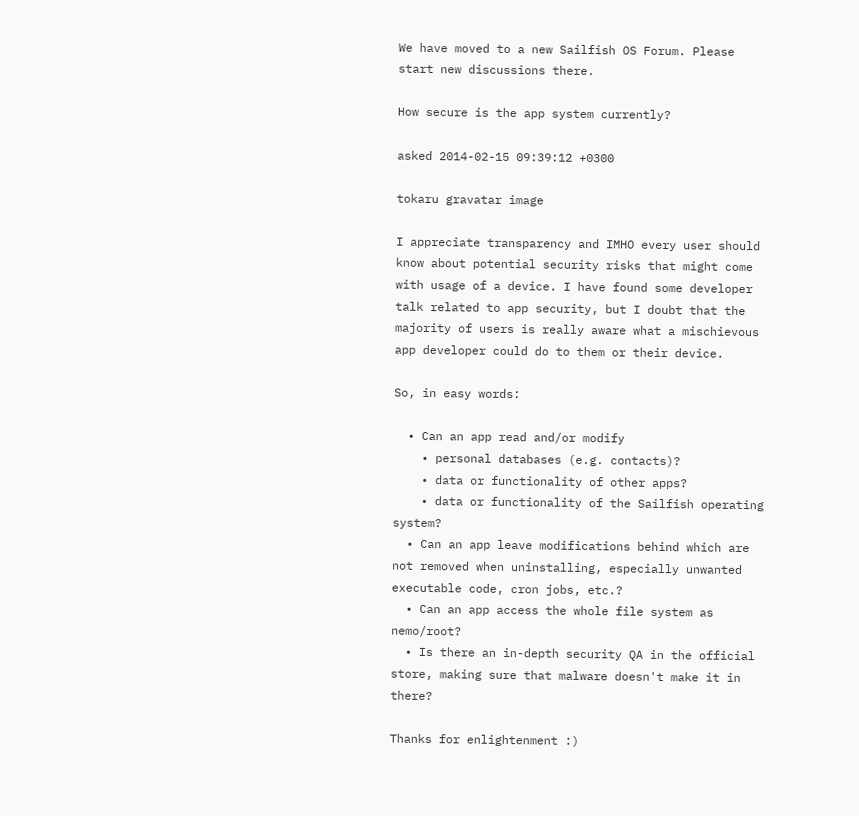We have moved to a new Sailfish OS Forum. Please start new discussions there.

How secure is the app system currently?

asked 2014-02-15 09:39:12 +0300

tokaru gravatar image

I appreciate transparency and IMHO every user should know about potential security risks that might come with usage of a device. I have found some developer talk related to app security, but I doubt that the majority of users is really aware what a mischievous app developer could do to them or their device.

So, in easy words:

  • Can an app read and/or modify
    • personal databases (e.g. contacts)?
    • data or functionality of other apps?
    • data or functionality of the Sailfish operating system?
  • Can an app leave modifications behind which are not removed when uninstalling, especially unwanted executable code, cron jobs, etc.?
  • Can an app access the whole file system as nemo/root?
  • Is there an in-depth security QA in the official store, making sure that malware doesn't make it in there?

Thanks for enlightenment :)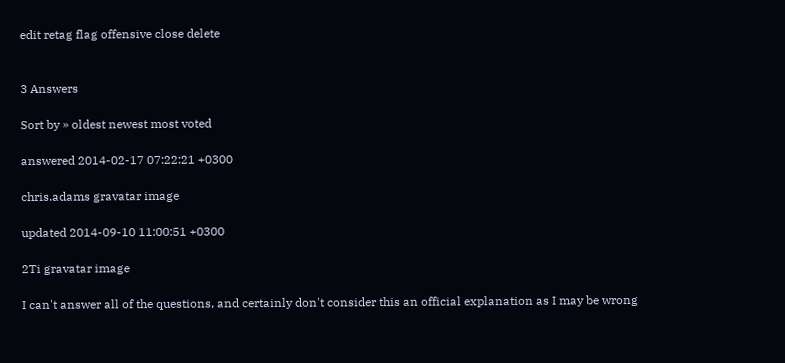edit retag flag offensive close delete


3 Answers

Sort by » oldest newest most voted

answered 2014-02-17 07:22:21 +0300

chris.adams gravatar image

updated 2014-09-10 11:00:51 +0300

2Ti gravatar image

I can't answer all of the questions, and certainly don't consider this an official explanation as I may be wrong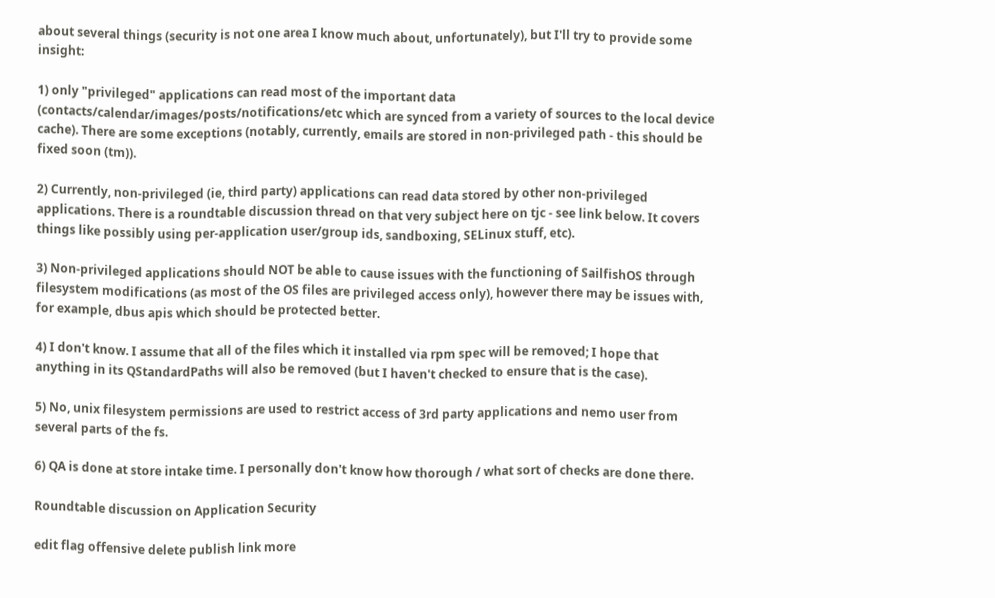about several things (security is not one area I know much about, unfortunately), but I'll try to provide some insight:

1) only "privileged" applications can read most of the important data (contacts/calendar/images/posts/notifications/etc which are synced from a variety of sources to the local device cache). There are some exceptions (notably, currently, emails are stored in non-privileged path - this should be fixed soon (tm)).

2) Currently, non-privileged (ie, third party) applications can read data stored by other non-privileged applications. There is a roundtable discussion thread on that very subject here on tjc - see link below. It covers things like possibly using per-application user/group ids, sandboxing, SELinux stuff, etc).

3) Non-privileged applications should NOT be able to cause issues with the functioning of SailfishOS through filesystem modifications (as most of the OS files are privileged access only), however there may be issues with, for example, dbus apis which should be protected better.

4) I don't know. I assume that all of the files which it installed via rpm spec will be removed; I hope that anything in its QStandardPaths will also be removed (but I haven't checked to ensure that is the case).

5) No, unix filesystem permissions are used to restrict access of 3rd party applications and nemo user from several parts of the fs.

6) QA is done at store intake time. I personally don't know how thorough / what sort of checks are done there.

Roundtable discussion on Application Security

edit flag offensive delete publish link more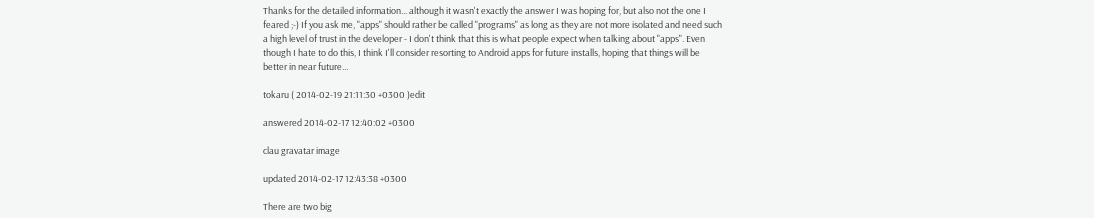Thanks for the detailed information... although it wasn't exactly the answer I was hoping for, but also not the one I feared ;-) If you ask me, "apps" should rather be called "programs" as long as they are not more isolated and need such a high level of trust in the developer - I don't think that this is what people expect when talking about "apps". Even though I hate to do this, I think I'll consider resorting to Android apps for future installs, hoping that things will be better in near future...

tokaru ( 2014-02-19 21:11:30 +0300 )edit

answered 2014-02-17 12:40:02 +0300

clau gravatar image

updated 2014-02-17 12:43:38 +0300

There are two big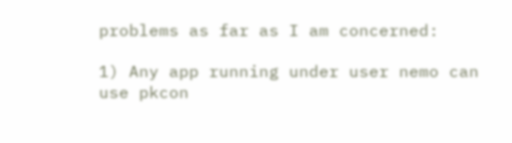problems as far as I am concerned:

1) Any app running under user nemo can use pkcon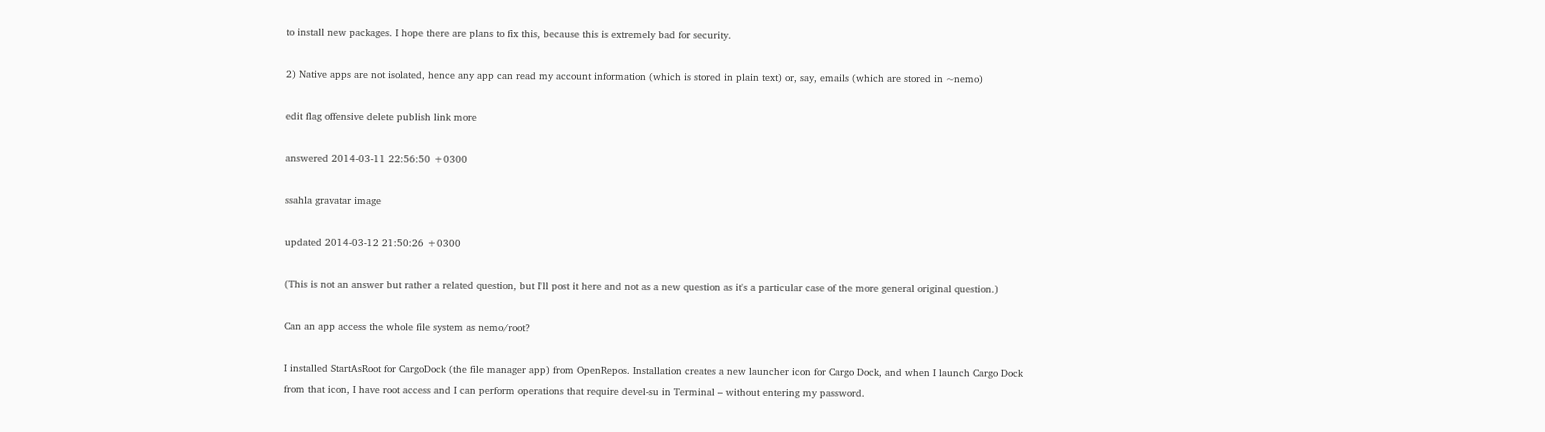to install new packages. I hope there are plans to fix this, because this is extremely bad for security.

2) Native apps are not isolated, hence any app can read my account information (which is stored in plain text) or, say, emails (which are stored in ~nemo)

edit flag offensive delete publish link more

answered 2014-03-11 22:56:50 +0300

ssahla gravatar image

updated 2014-03-12 21:50:26 +0300

(This is not an answer but rather a related question, but I'll post it here and not as a new question as it's a particular case of the more general original question.)

Can an app access the whole file system as nemo/root?

I installed StartAsRoot for CargoDock (the file manager app) from OpenRepos. Installation creates a new launcher icon for Cargo Dock, and when I launch Cargo Dock from that icon, I have root access and I can perform operations that require devel-su in Terminal – without entering my password.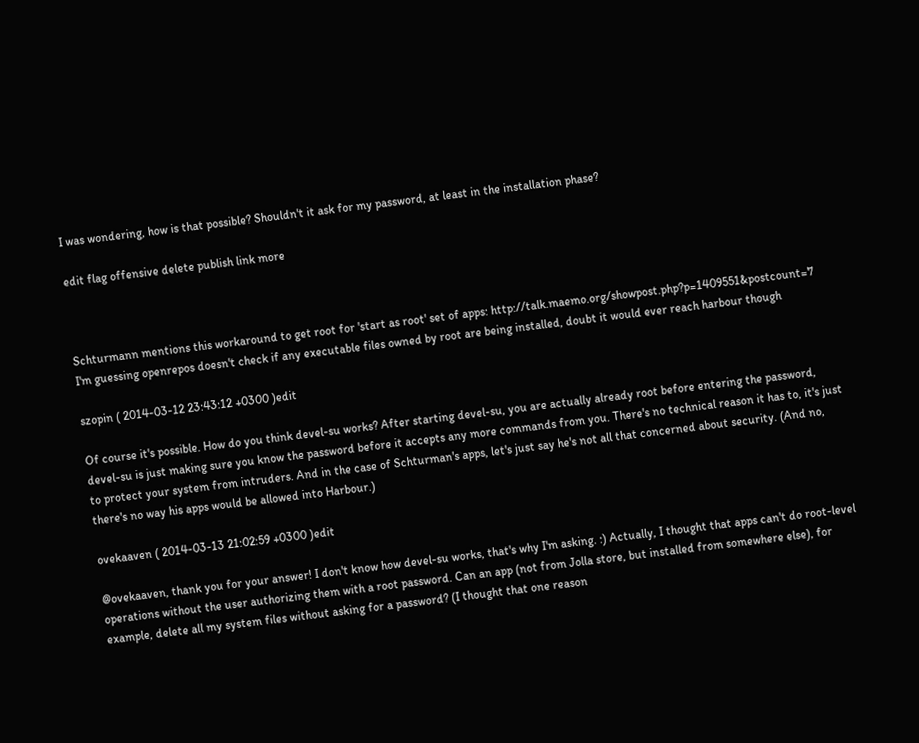I was wondering, how is that possible? Shouldn't it ask for my password, at least in the installation phase?

edit flag offensive delete publish link more



Schturmann mentions this workaround to get root for 'start as root' set of apps: http://talk.maemo.org/showpost.php?p=1409551&postcount=7 I'm guessing openrepos doesn't check if any executable files owned by root are being installed, doubt it would ever reach harbour though

szopin ( 2014-03-12 23:43:12 +0300 )edit

Of course it's possible. How do you think devel-su works? After starting devel-su, you are actually already root before entering the password, devel-su is just making sure you know the password before it accepts any more commands from you. There's no technical reason it has to, it's just to protect your system from intruders. And in the case of Schturman's apps, let's just say he's not all that concerned about security. (And no, there's no way his apps would be allowed into Harbour.)

ovekaaven ( 2014-03-13 21:02:59 +0300 )edit

@ovekaaven, thank you for your answer! I don't know how devel-su works, that's why I'm asking. :) Actually, I thought that apps can't do root-level operations without the user authorizing them with a root password. Can an app (not from Jolla store, but installed from somewhere else), for example, delete all my system files without asking for a password? (I thought that one reason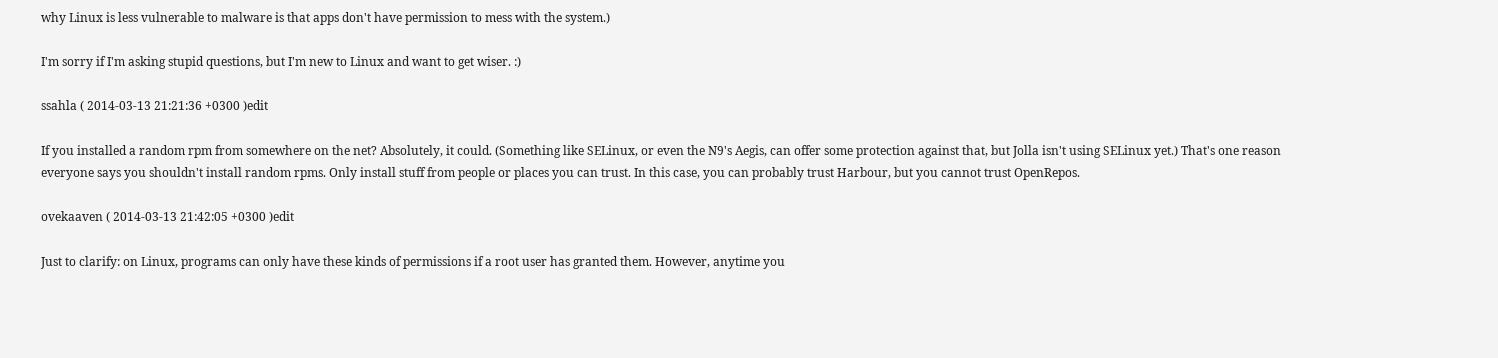why Linux is less vulnerable to malware is that apps don't have permission to mess with the system.)

I'm sorry if I'm asking stupid questions, but I'm new to Linux and want to get wiser. :)

ssahla ( 2014-03-13 21:21:36 +0300 )edit

If you installed a random rpm from somewhere on the net? Absolutely, it could. (Something like SELinux, or even the N9's Aegis, can offer some protection against that, but Jolla isn't using SELinux yet.) That's one reason everyone says you shouldn't install random rpms. Only install stuff from people or places you can trust. In this case, you can probably trust Harbour, but you cannot trust OpenRepos.

ovekaaven ( 2014-03-13 21:42:05 +0300 )edit

Just to clarify: on Linux, programs can only have these kinds of permissions if a root user has granted them. However, anytime you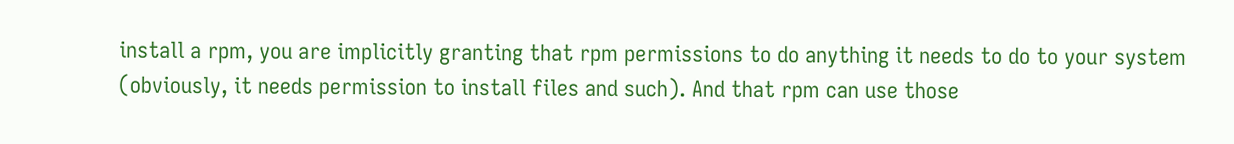install a rpm, you are implicitly granting that rpm permissions to do anything it needs to do to your system (obviously, it needs permission to install files and such). And that rpm can use those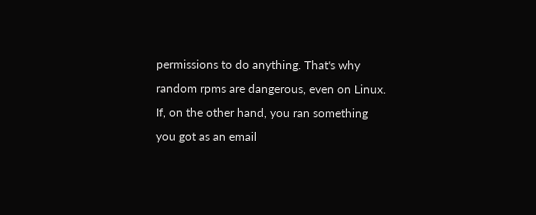permissions to do anything. That's why random rpms are dangerous, even on Linux. If, on the other hand, you ran something you got as an email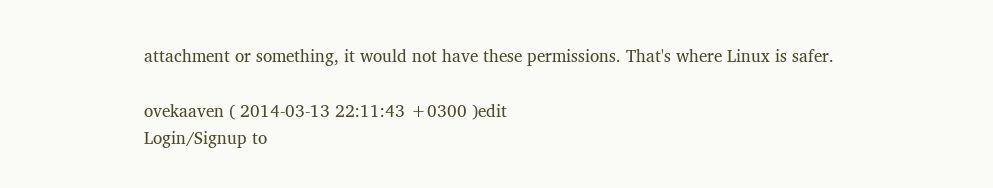attachment or something, it would not have these permissions. That's where Linux is safer.

ovekaaven ( 2014-03-13 22:11:43 +0300 )edit
Login/Signup to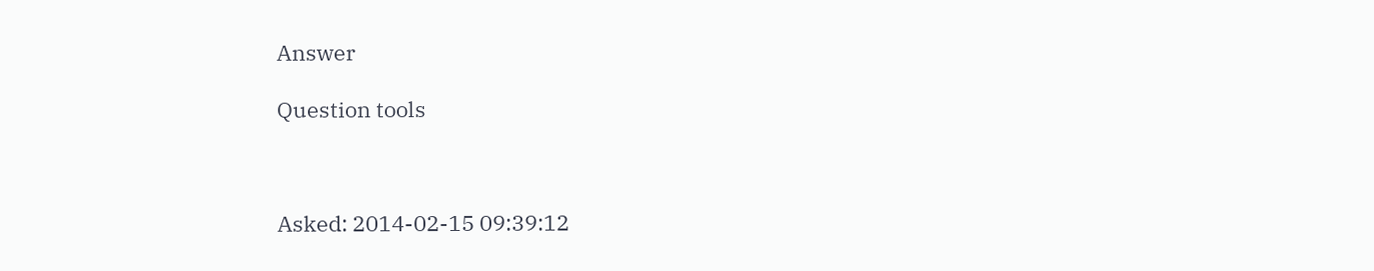Answer

Question tools



Asked: 2014-02-15 09:39:12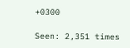+0300

Seen: 2,351 times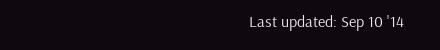Last updated: Sep 10 '14